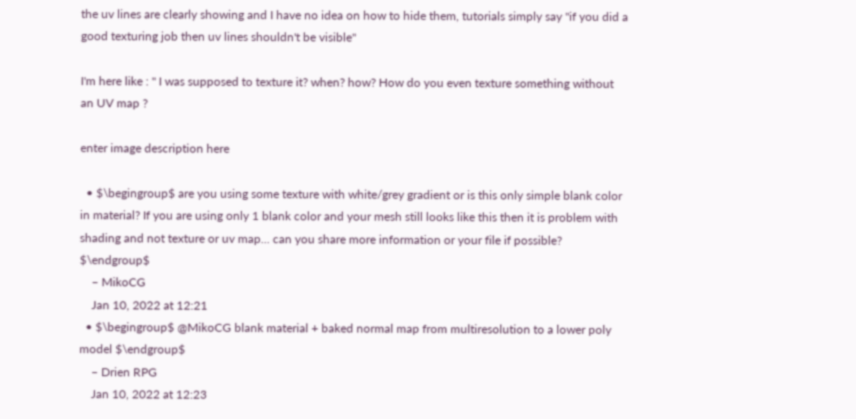the uv lines are clearly showing and I have no idea on how to hide them, tutorials simply say ''if you did a good texturing job then uv lines shouldn't be visible''

I'm here like : " I was supposed to texture it? when? how? How do you even texture something without an UV map ?

enter image description here

  • $\begingroup$ are you using some texture with white/grey gradient or is this only simple blank color in material? If you are using only 1 blank color and your mesh still looks like this then it is problem with shading and not texture or uv map... can you share more information or your file if possible? $\endgroup$
    – MikoCG
    Jan 10, 2022 at 12:21
  • $\begingroup$ @MikoCG blank material + baked normal map from multiresolution to a lower poly model $\endgroup$
    – Drien RPG
    Jan 10, 2022 at 12:23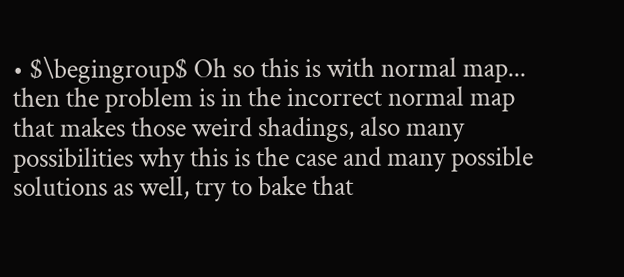• $\begingroup$ Oh so this is with normal map... then the problem is in the incorrect normal map that makes those weird shadings, also many possibilities why this is the case and many possible solutions as well, try to bake that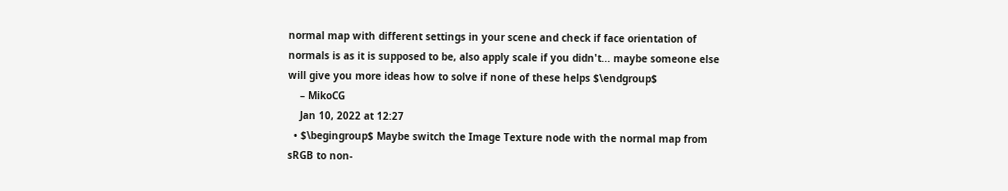normal map with different settings in your scene and check if face orientation of normals is as it is supposed to be, also apply scale if you didn't... maybe someone else will give you more ideas how to solve if none of these helps $\endgroup$
    – MikoCG
    Jan 10, 2022 at 12:27
  • $\begingroup$ Maybe switch the Image Texture node with the normal map from sRGB to non-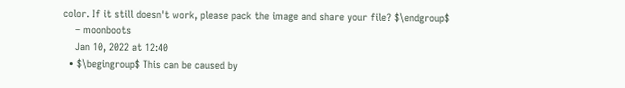color. If it still doesn't work, please pack the image and share your file? $\endgroup$
    – moonboots
    Jan 10, 2022 at 12:40
  • $\begingroup$ This can be caused by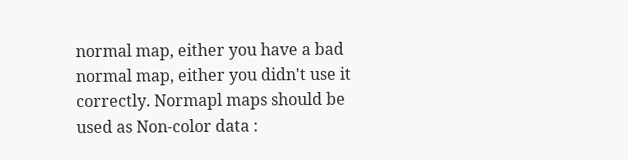normal map, either you have a bad normal map, either you didn't use it correctly. Normapl maps should be used as Non-color data :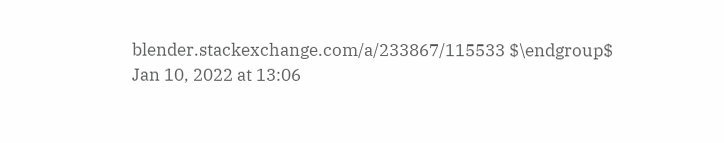blender.stackexchange.com/a/233867/115533 $\endgroup$ Jan 10, 2022 at 13:06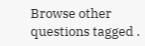Browse other questions tagged .